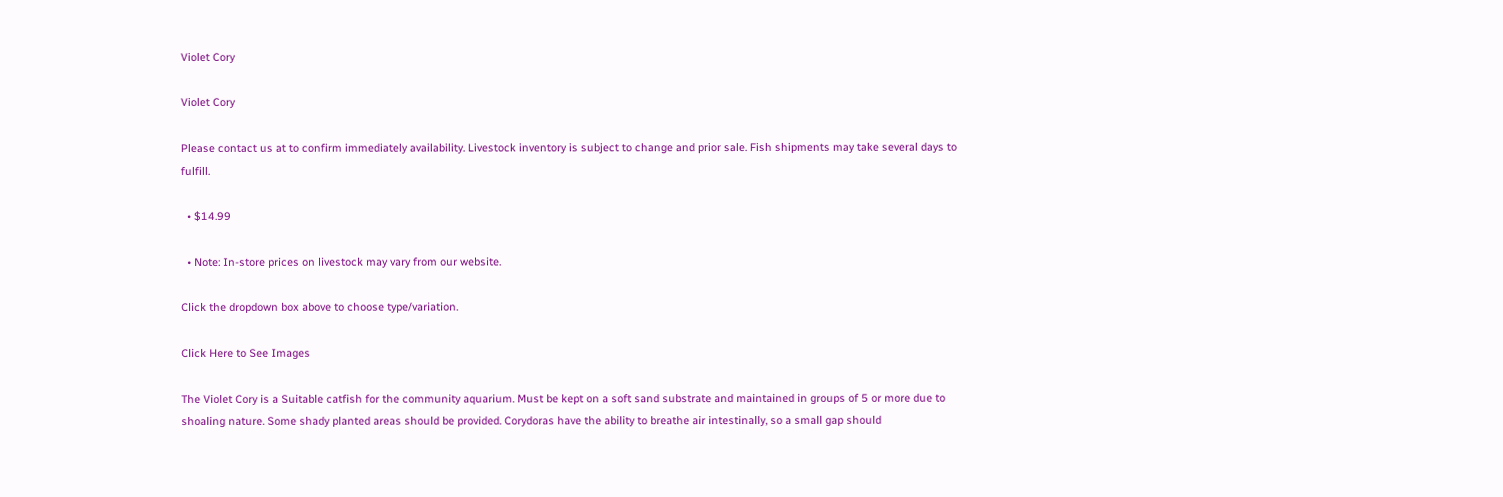Violet Cory

Violet Cory

Please contact us at to confirm immediately availability. Livestock inventory is subject to change and prior sale. Fish shipments may take several days to fulfill.

  • $14.99

  • Note: In-store prices on livestock may vary from our website.

Click the dropdown box above to choose type/variation.

Click Here to See Images

The Violet Cory is a Suitable catfish for the community aquarium. Must be kept on a soft sand substrate and maintained in groups of 5 or more due to shoaling nature. Some shady planted areas should be provided. Corydoras have the ability to breathe air intestinally, so a small gap should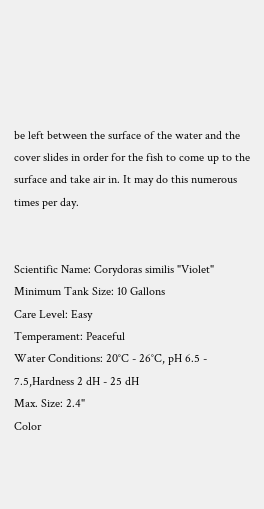be left between the surface of the water and the cover slides in order for the fish to come up to the surface and take air in. It may do this numerous times per day.


Scientific Name: Corydoras similis "Violet"
Minimum Tank Size: 10 Gallons
Care Level: Easy
Temperament: Peaceful
Water Conditions: 20°C - 26°C, pH 6.5 - 7.5,Hardness 2 dH - 25 dH
Max. Size: 2.4"
Color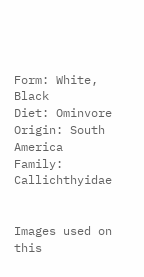Form: White, Black
Diet: Ominvore
Origin: South America
Family: Callichthyidae


Images used on this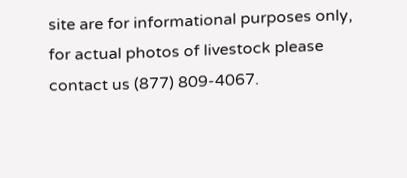site are for informational purposes only, for actual photos of livestock please contact us (877) 809-4067.